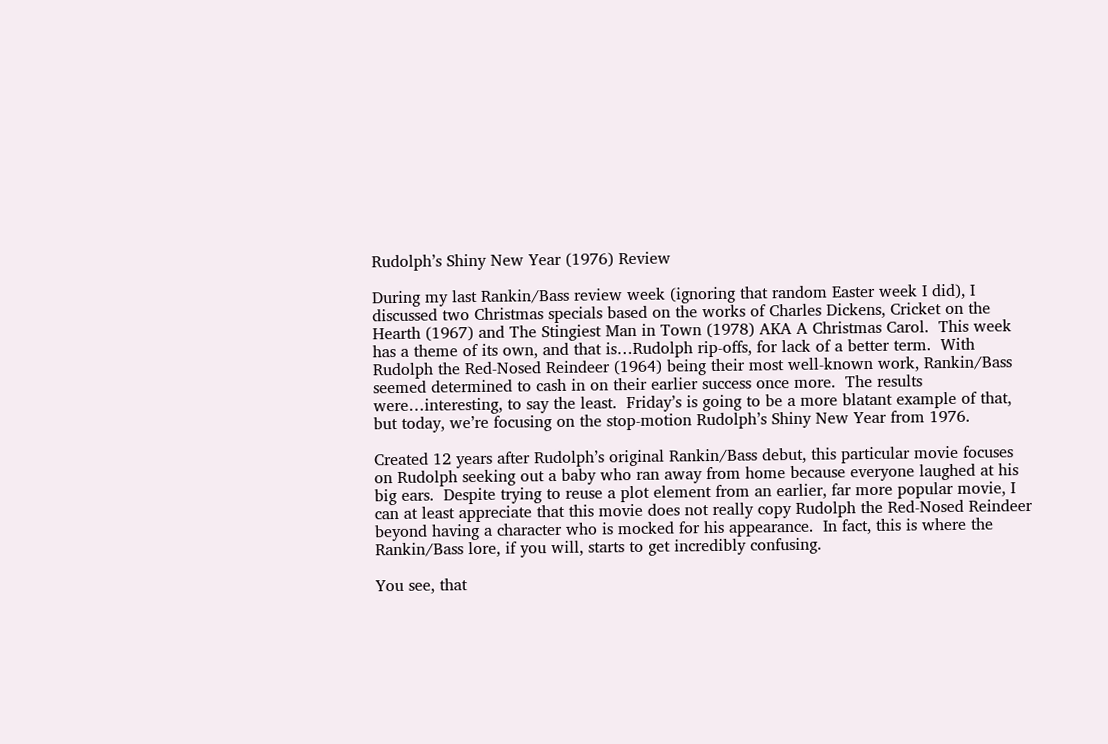Rudolph’s Shiny New Year (1976) Review

During my last Rankin/Bass review week (ignoring that random Easter week I did), I discussed two Christmas specials based on the works of Charles Dickens, Cricket on the Hearth (1967) and The Stingiest Man in Town (1978) AKA A Christmas Carol.  This week has a theme of its own, and that is…Rudolph rip-offs, for lack of a better term.  With Rudolph the Red-Nosed Reindeer (1964) being their most well-known work, Rankin/Bass seemed determined to cash in on their earlier success once more.  The results were…interesting, to say the least.  Friday’s is going to be a more blatant example of that, but today, we’re focusing on the stop-motion Rudolph’s Shiny New Year from 1976.

Created 12 years after Rudolph’s original Rankin/Bass debut, this particular movie focuses on Rudolph seeking out a baby who ran away from home because everyone laughed at his big ears.  Despite trying to reuse a plot element from an earlier, far more popular movie, I can at least appreciate that this movie does not really copy Rudolph the Red-Nosed Reindeer beyond having a character who is mocked for his appearance.  In fact, this is where the Rankin/Bass lore, if you will, starts to get incredibly confusing.

You see, that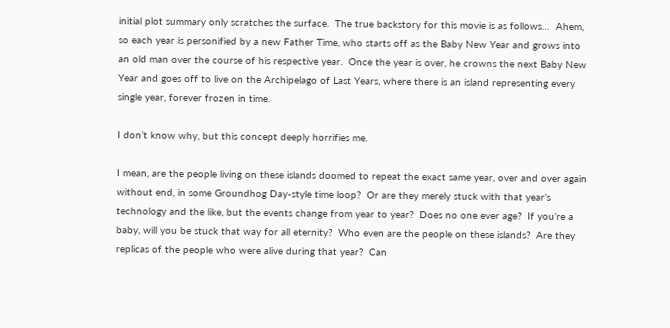initial plot summary only scratches the surface.  The true backstory for this movie is as follows…  Ahem, so each year is personified by a new Father Time, who starts off as the Baby New Year and grows into an old man over the course of his respective year.  Once the year is over, he crowns the next Baby New Year and goes off to live on the Archipelago of Last Years, where there is an island representing every single year, forever frozen in time.

I don’t know why, but this concept deeply horrifies me.

I mean, are the people living on these islands doomed to repeat the exact same year, over and over again without end, in some Groundhog Day-style time loop?  Or are they merely stuck with that year’s technology and the like, but the events change from year to year?  Does no one ever age?  If you’re a baby, will you be stuck that way for all eternity?  Who even are the people on these islands?  Are they replicas of the people who were alive during that year?  Can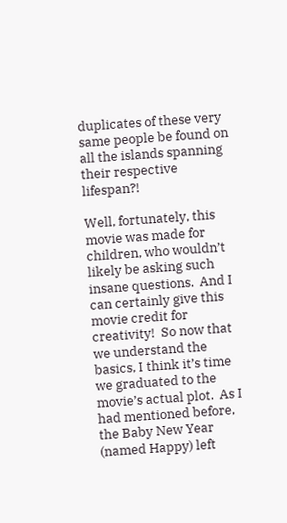duplicates of these very same people be found on all the islands spanning their respective lifespan?!

Well, fortunately, this movie was made for children, who wouldn’t likely be asking such insane questions.  And I can certainly give this movie credit for creativity!  So now that we understand the basics, I think it’s time we graduated to the movie’s actual plot.  As I had mentioned before, the Baby New Year (named Happy) left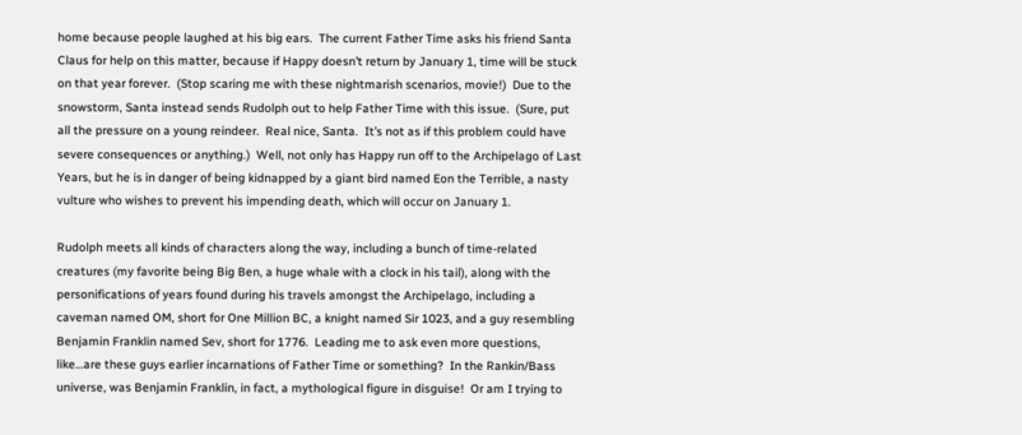home because people laughed at his big ears.  The current Father Time asks his friend Santa Claus for help on this matter, because if Happy doesn’t return by January 1, time will be stuck on that year forever.  (Stop scaring me with these nightmarish scenarios, movie!)  Due to the snowstorm, Santa instead sends Rudolph out to help Father Time with this issue.  (Sure, put all the pressure on a young reindeer.  Real nice, Santa.  It’s not as if this problem could have severe consequences or anything.)  Well, not only has Happy run off to the Archipelago of Last Years, but he is in danger of being kidnapped by a giant bird named Eon the Terrible, a nasty vulture who wishes to prevent his impending death, which will occur on January 1.

Rudolph meets all kinds of characters along the way, including a bunch of time-related creatures (my favorite being Big Ben, a huge whale with a clock in his tail), along with the personifications of years found during his travels amongst the Archipelago, including a caveman named OM, short for One Million BC, a knight named Sir 1023, and a guy resembling Benjamin Franklin named Sev, short for 1776.  Leading me to ask even more questions, like…are these guys earlier incarnations of Father Time or something?  In the Rankin/Bass universe, was Benjamin Franklin, in fact, a mythological figure in disguise!  Or am I trying to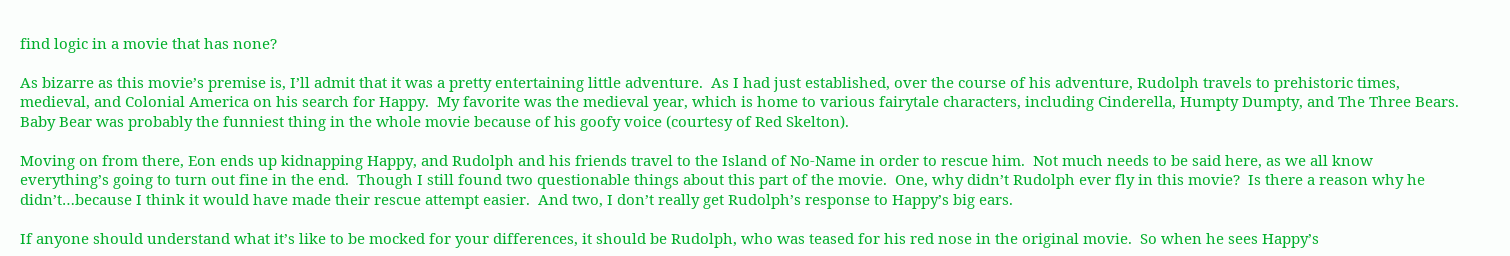find logic in a movie that has none?

As bizarre as this movie’s premise is, I’ll admit that it was a pretty entertaining little adventure.  As I had just established, over the course of his adventure, Rudolph travels to prehistoric times, medieval, and Colonial America on his search for Happy.  My favorite was the medieval year, which is home to various fairytale characters, including Cinderella, Humpty Dumpty, and The Three Bears.  Baby Bear was probably the funniest thing in the whole movie because of his goofy voice (courtesy of Red Skelton).

Moving on from there, Eon ends up kidnapping Happy, and Rudolph and his friends travel to the Island of No-Name in order to rescue him.  Not much needs to be said here, as we all know everything’s going to turn out fine in the end.  Though I still found two questionable things about this part of the movie.  One, why didn’t Rudolph ever fly in this movie?  Is there a reason why he didn’t…because I think it would have made their rescue attempt easier.  And two, I don’t really get Rudolph’s response to Happy’s big ears.

If anyone should understand what it’s like to be mocked for your differences, it should be Rudolph, who was teased for his red nose in the original movie.  So when he sees Happy’s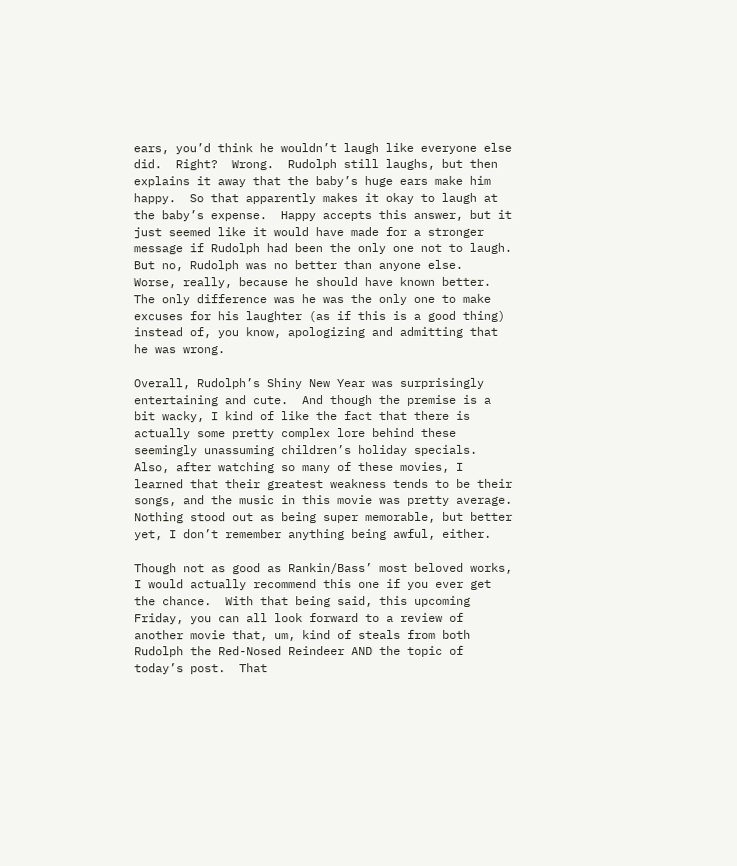ears, you’d think he wouldn’t laugh like everyone else did.  Right?  Wrong.  Rudolph still laughs, but then explains it away that the baby’s huge ears make him happy.  So that apparently makes it okay to laugh at the baby’s expense.  Happy accepts this answer, but it just seemed like it would have made for a stronger message if Rudolph had been the only one not to laugh.  But no, Rudolph was no better than anyone else.  Worse, really, because he should have known better.  The only difference was he was the only one to make excuses for his laughter (as if this is a good thing) instead of, you know, apologizing and admitting that he was wrong.

Overall, Rudolph’s Shiny New Year was surprisingly entertaining and cute.  And though the premise is a bit wacky, I kind of like the fact that there is actually some pretty complex lore behind these seemingly unassuming children’s holiday specials.  Also, after watching so many of these movies, I learned that their greatest weakness tends to be their songs, and the music in this movie was pretty average.  Nothing stood out as being super memorable, but better yet, I don’t remember anything being awful, either.

Though not as good as Rankin/Bass’ most beloved works, I would actually recommend this one if you ever get the chance.  With that being said, this upcoming Friday, you can all look forward to a review of another movie that, um, kind of steals from both Rudolph the Red-Nosed Reindeer AND the topic of today’s post.  That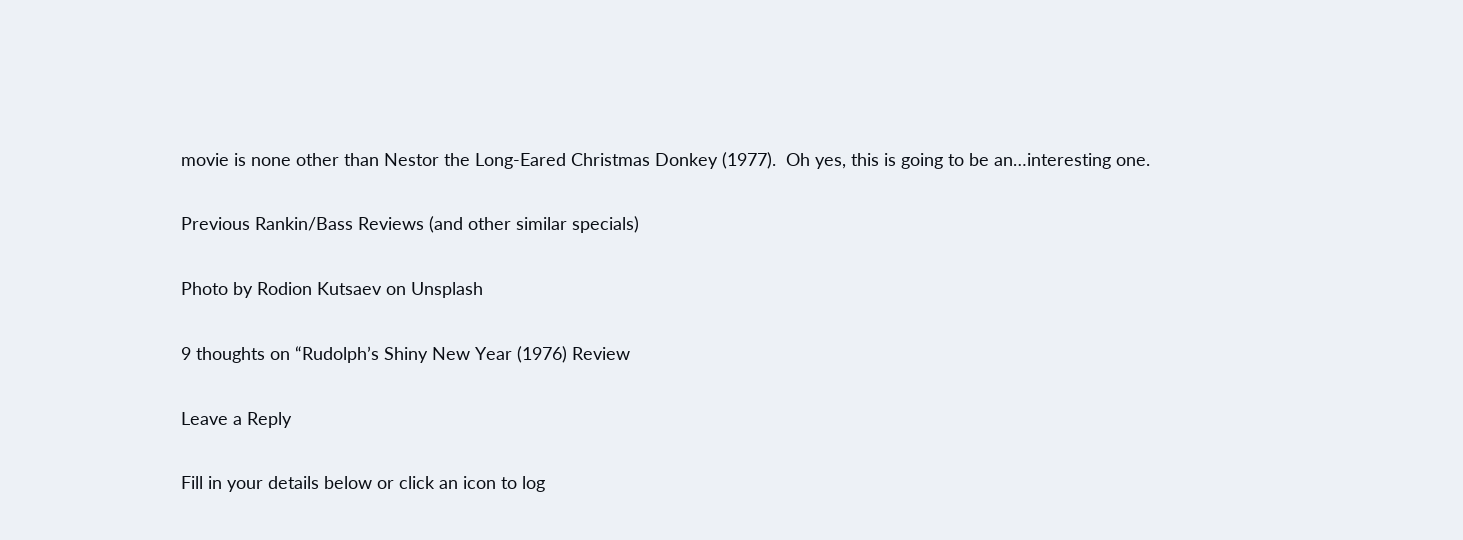movie is none other than Nestor the Long-Eared Christmas Donkey (1977).  Oh yes, this is going to be an…interesting one.

Previous Rankin/Bass Reviews (and other similar specials)

Photo by Rodion Kutsaev on Unsplash

9 thoughts on “Rudolph’s Shiny New Year (1976) Review

Leave a Reply

Fill in your details below or click an icon to log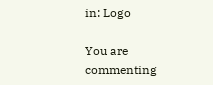in: Logo

You are commenting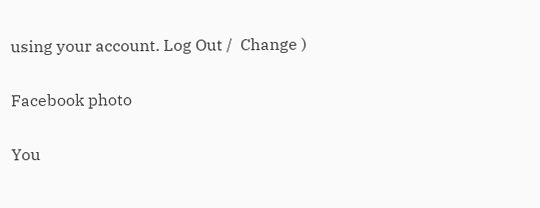using your account. Log Out /  Change )

Facebook photo

You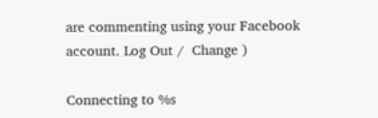are commenting using your Facebook account. Log Out /  Change )

Connecting to %s